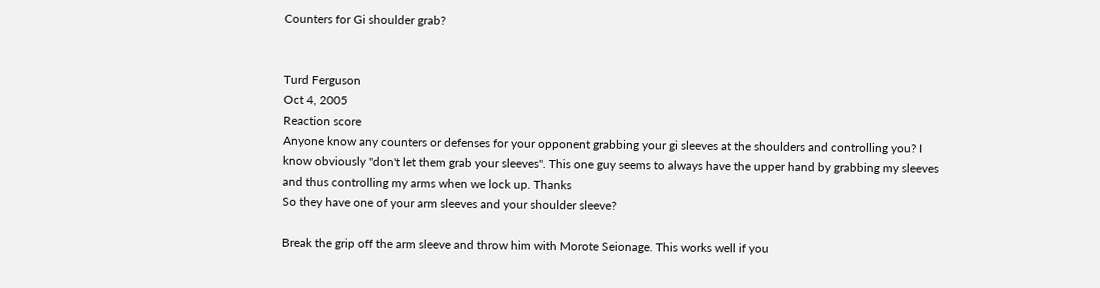Counters for Gi shoulder grab?


Turd Ferguson
Oct 4, 2005
Reaction score
Anyone know any counters or defenses for your opponent grabbing your gi sleeves at the shoulders and controlling you? I know obviously "don't let them grab your sleeves". This one guy seems to always have the upper hand by grabbing my sleeves and thus controlling my arms when we lock up. Thanks
So they have one of your arm sleeves and your shoulder sleeve?

Break the grip off the arm sleeve and throw him with Morote Seionage. This works well if you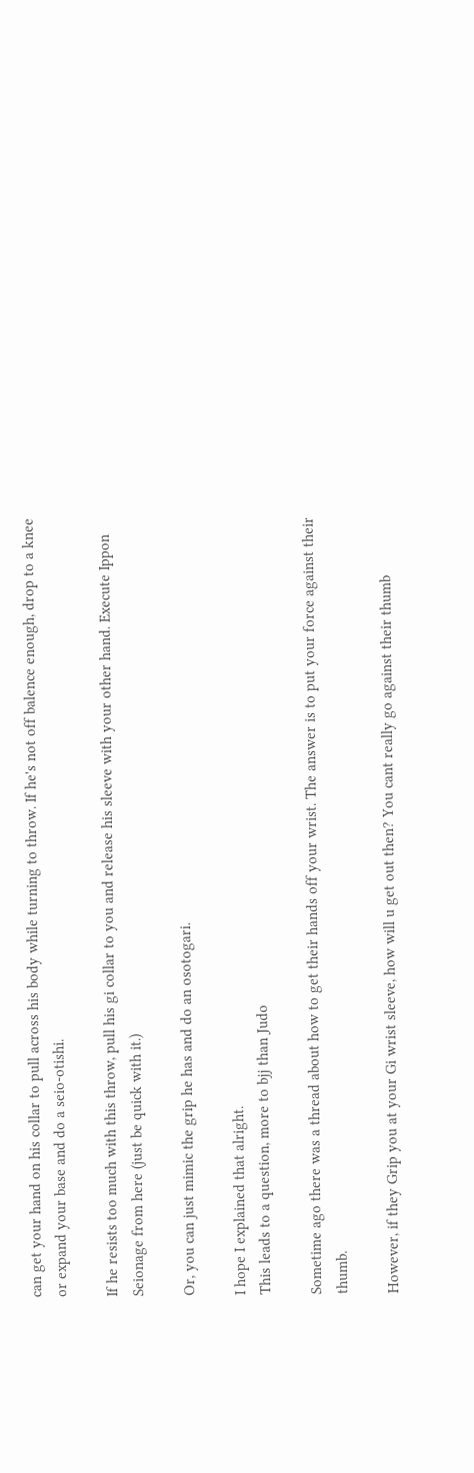can get your hand on his collar to pull across his body while turning to throw. If he's not off balence enough, drop to a knee or expand your base and do a seio-otishi.

If he resists too much with this throw, pull his gi collar to you and release his sleeve with your other hand. Execute Ippon Seionage from here (just be quick with it.)

Or, you can just mimic the grip he has and do an osotogari.

I hope I explained that alright.
This leads to a question, more to bjj than Judo

Sometime ago there was a thread about how to get their hands off your wrist. The answer is to put your force against their thumb.

However, if they Grip you at your Gi wrist sleeve, how will u get out then? You cant really go against their thumb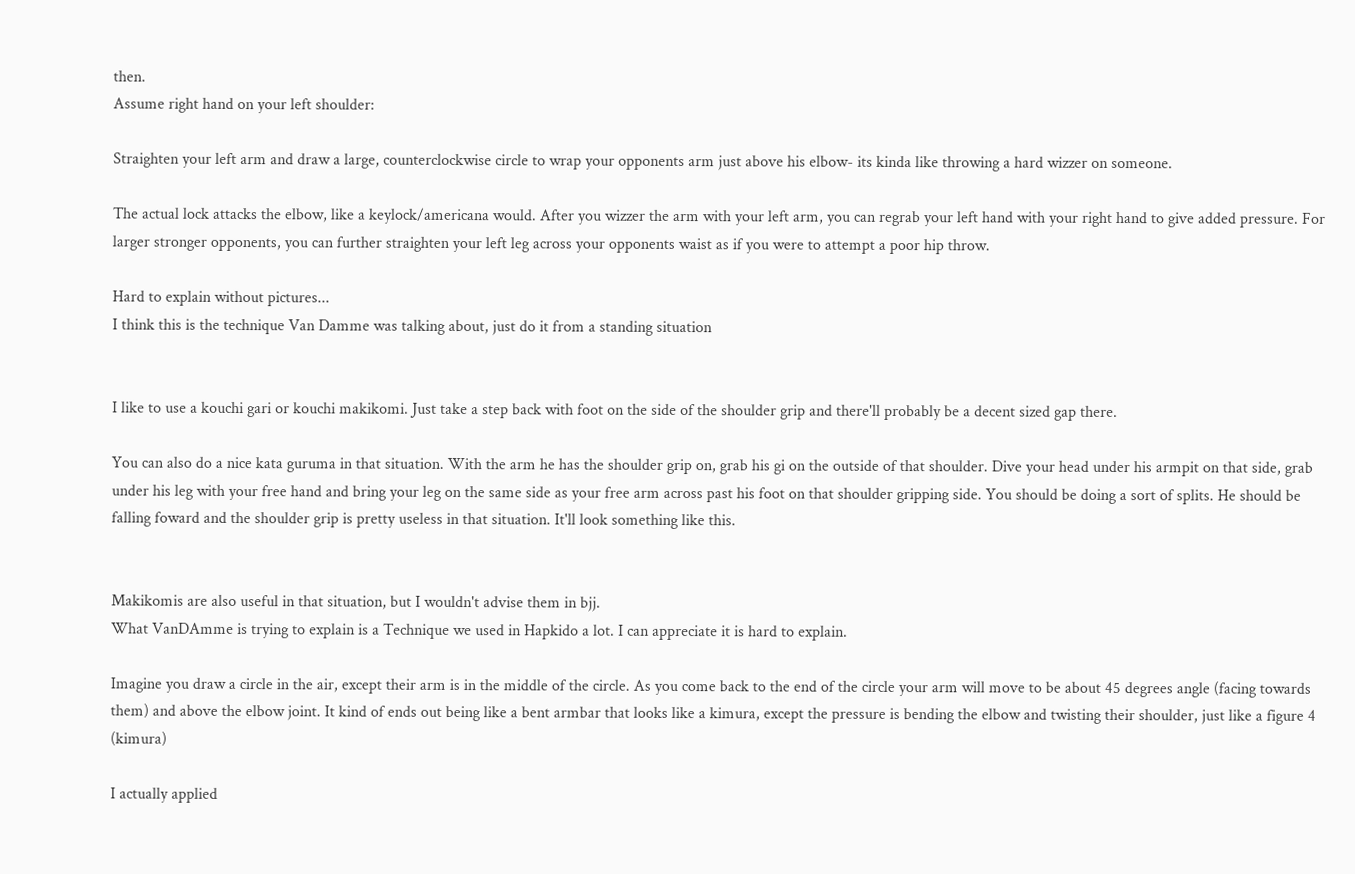then.
Assume right hand on your left shoulder:

Straighten your left arm and draw a large, counterclockwise circle to wrap your opponents arm just above his elbow- its kinda like throwing a hard wizzer on someone.

The actual lock attacks the elbow, like a keylock/americana would. After you wizzer the arm with your left arm, you can regrab your left hand with your right hand to give added pressure. For larger stronger opponents, you can further straighten your left leg across your opponents waist as if you were to attempt a poor hip throw.

Hard to explain without pictures...
I think this is the technique Van Damme was talking about, just do it from a standing situation


I like to use a kouchi gari or kouchi makikomi. Just take a step back with foot on the side of the shoulder grip and there'll probably be a decent sized gap there.

You can also do a nice kata guruma in that situation. With the arm he has the shoulder grip on, grab his gi on the outside of that shoulder. Dive your head under his armpit on that side, grab under his leg with your free hand and bring your leg on the same side as your free arm across past his foot on that shoulder gripping side. You should be doing a sort of splits. He should be falling foward and the shoulder grip is pretty useless in that situation. It'll look something like this.


Makikomis are also useful in that situation, but I wouldn't advise them in bjj.
What VanDAmme is trying to explain is a Technique we used in Hapkido a lot. I can appreciate it is hard to explain.

Imagine you draw a circle in the air, except their arm is in the middle of the circle. As you come back to the end of the circle your arm will move to be about 45 degrees angle (facing towards them) and above the elbow joint. It kind of ends out being like a bent armbar that looks like a kimura, except the pressure is bending the elbow and twisting their shoulder, just like a figure 4 (kimura)

I actually applied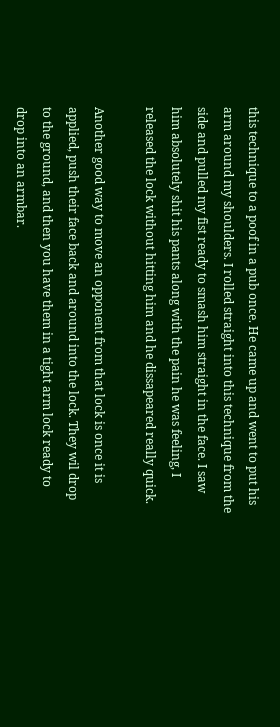this technique to a poof in a pub once. He came up and went to put his arm around my shoulders. I rolled straight into this technique from the side and pulled my fist ready to smash him straight in the face. I saw him absolutely shit his pants along with the pain he was feeling, I released the lock without hitting him and he dissapeared really quick.

Another good way to move an opponent from that lock is once it is applied, push their face back and around into the lock. They wil drop to the ground, and then you have them in a tight arm lock ready to drop into an armbar.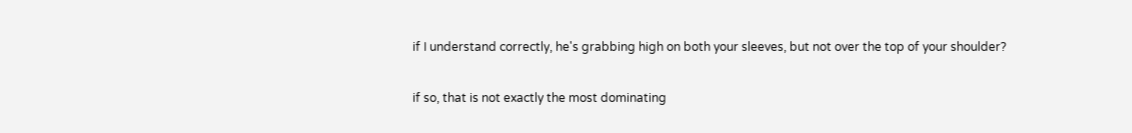if I understand correctly, he's grabbing high on both your sleeves, but not over the top of your shoulder?

if so, that is not exactly the most dominating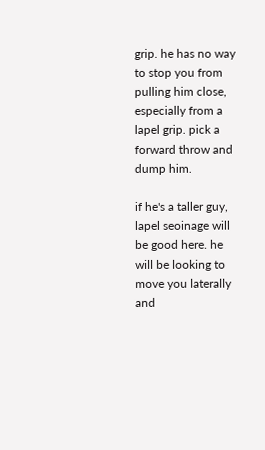grip. he has no way to stop you from pulling him close, especially from a lapel grip. pick a forward throw and dump him.

if he's a taller guy, lapel seoinage will be good here. he will be looking to move you laterally and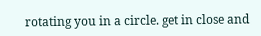rotating you in a circle. get in close and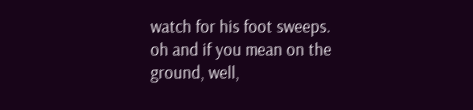watch for his foot sweeps.
oh and if you mean on the ground, well,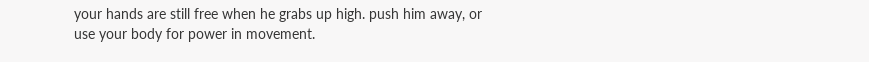your hands are still free when he grabs up high. push him away, or use your body for power in movement.